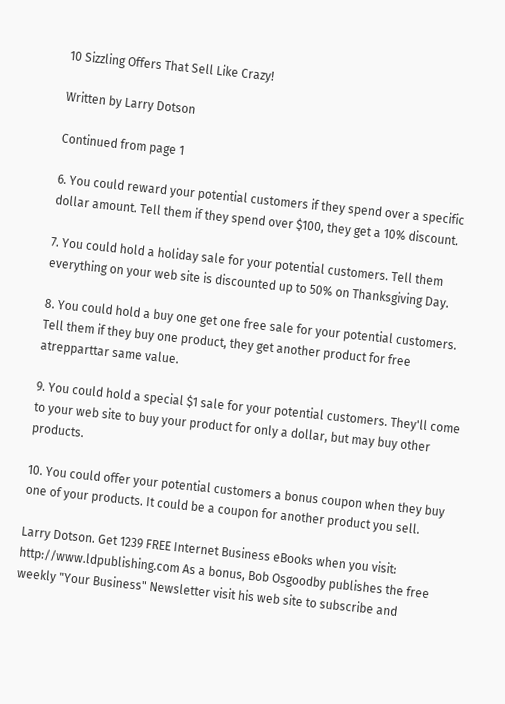10 Sizzling Offers That Sell Like Crazy!

Written by Larry Dotson

Continued from page 1

6. You could reward your potential customers if they spend over a specific dollar amount. Tell them if they spend over $100, they get a 10% discount.

7. You could hold a holiday sale for your potential customers. Tell them everything on your web site is discounted up to 50% on Thanksgiving Day.

8. You could hold a buy one get one free sale for your potential customers. Tell them if they buy one product, they get another product for free atrepparttar same value.

9. You could hold a special $1 sale for your potential customers. They'll come to your web site to buy your product for only a dollar, but may buy other products.

10. You could offer your potential customers a bonus coupon when they buy one of your products. It could be a coupon for another product you sell.

Larry Dotson. Get 1239 FREE Internet Business eBooks when you visit: http://www.ldpublishing.com As a bonus, Bob Osgoodby publishes the free weekly "Your Business" Newsletter visit his web site to subscribe and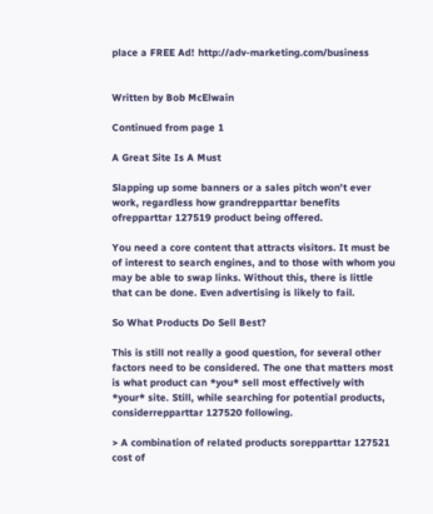place a FREE Ad! http://adv-marketing.com/business


Written by Bob McElwain

Continued from page 1

A Great Site Is A Must

Slapping up some banners or a sales pitch won't ever work, regardless how grandrepparttar benefits ofrepparttar 127519 product being offered.

You need a core content that attracts visitors. It must be of interest to search engines, and to those with whom you may be able to swap links. Without this, there is little that can be done. Even advertising is likely to fail.

So What Products Do Sell Best?

This is still not really a good question, for several other factors need to be considered. The one that matters most is what product can *you* sell most effectively with *your* site. Still, while searching for potential products, considerrepparttar 127520 following.

> A combination of related products sorepparttar 127521 cost of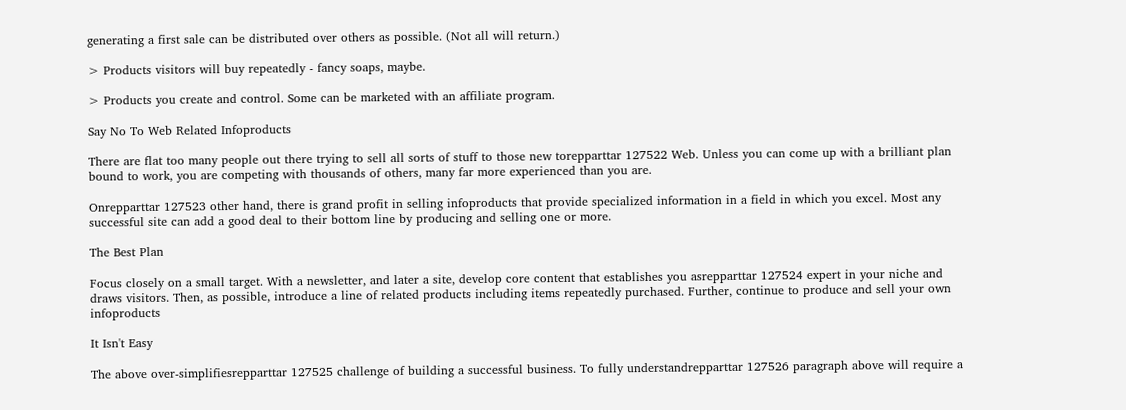generating a first sale can be distributed over others as possible. (Not all will return.)

> Products visitors will buy repeatedly - fancy soaps, maybe.

> Products you create and control. Some can be marketed with an affiliate program.

Say No To Web Related Infoproducts

There are flat too many people out there trying to sell all sorts of stuff to those new torepparttar 127522 Web. Unless you can come up with a brilliant plan bound to work, you are competing with thousands of others, many far more experienced than you are.

Onrepparttar 127523 other hand, there is grand profit in selling infoproducts that provide specialized information in a field in which you excel. Most any successful site can add a good deal to their bottom line by producing and selling one or more.

The Best Plan

Focus closely on a small target. With a newsletter, and later a site, develop core content that establishes you asrepparttar 127524 expert in your niche and draws visitors. Then, as possible, introduce a line of related products including items repeatedly purchased. Further, continue to produce and sell your own infoproducts

It Isn't Easy

The above over-simplifiesrepparttar 127525 challenge of building a successful business. To fully understandrepparttar 127526 paragraph above will require a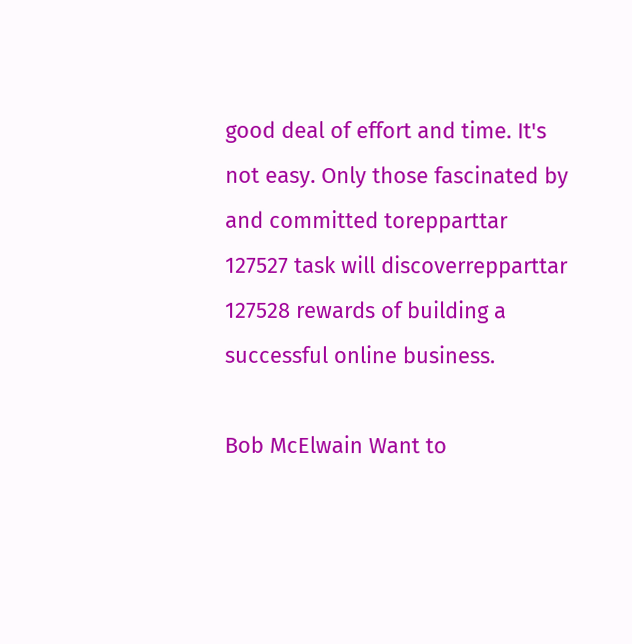good deal of effort and time. It's not easy. Only those fascinated by and committed torepparttar 127527 task will discoverrepparttar 127528 rewards of building a successful online business.

Bob McElwain Want to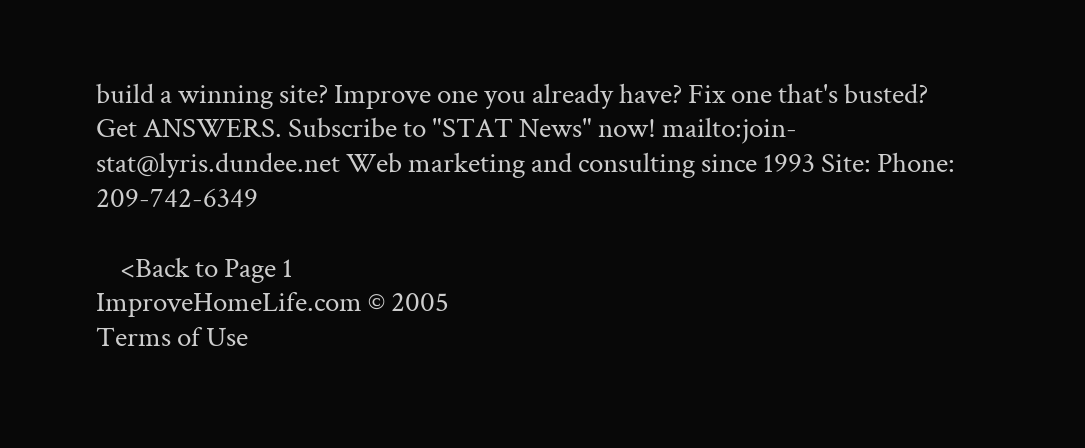build a winning site? Improve one you already have? Fix one that's busted? Get ANSWERS. Subscribe to "STAT News" now! mailto:join-stat@lyris.dundee.net Web marketing and consulting since 1993 Site: Phone: 209-742-6349

    <Back to Page 1
ImproveHomeLife.com © 2005
Terms of Use